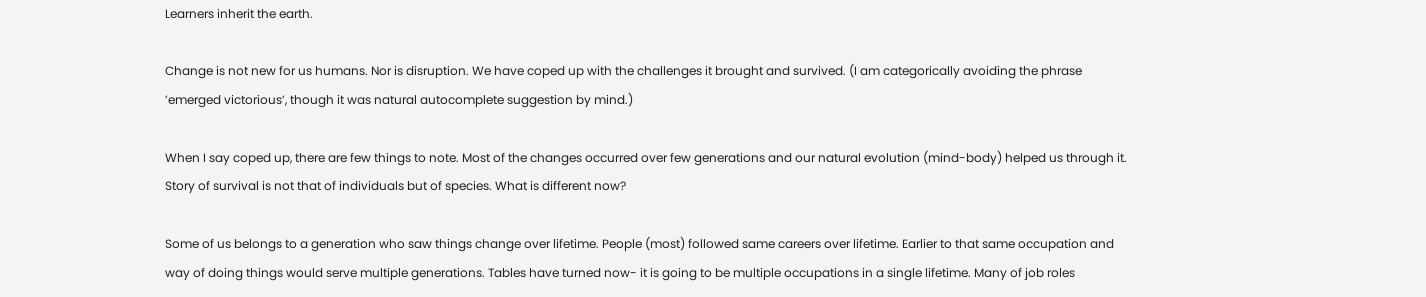Learners inherit the earth.

Change is not new for us humans. Nor is disruption. We have coped up with the challenges it brought and survived. (I am categorically avoiding the phrase ’emerged victorious’, though it was natural autocomplete suggestion by mind.)

When I say coped up, there are few things to note. Most of the changes occurred over few generations and our natural evolution (mind-body) helped us through it. Story of survival is not that of individuals but of species. What is different now?

Some of us belongs to a generation who saw things change over lifetime. People (most) followed same careers over lifetime. Earlier to that same occupation and way of doing things would serve multiple generations. Tables have turned now- it is going to be multiple occupations in a single lifetime. Many of job roles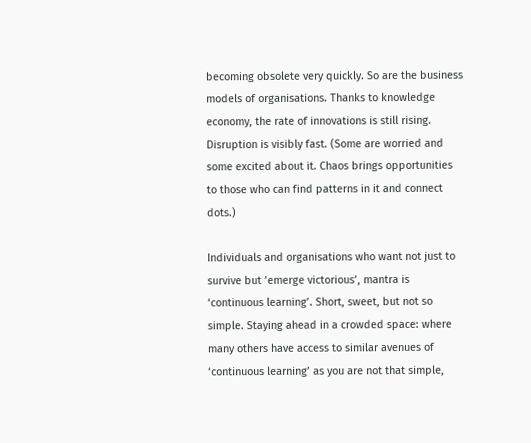becoming obsolete very quickly. So are the business models of organisations. Thanks to knowledge economy, the rate of innovations is still rising. Disruption is visibly fast. (Some are worried and some excited about it. Chaos brings opportunities to those who can find patterns in it and connect dots.)

Individuals and organisations who want not just to survive but ’emerge victorious’, mantra is ‘continuous learning’. Short, sweet, but not so simple. Staying ahead in a crowded space: where many others have access to similar avenues of ‘continuous learning’ as you are not that simple,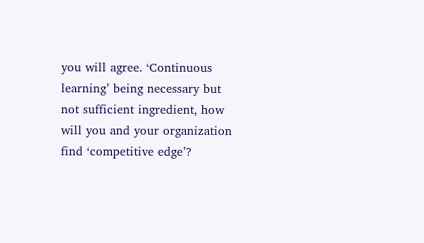you will agree. ‘Continuous learning’ being necessary but not sufficient ingredient, how will you and your organization find ‘competitive edge’?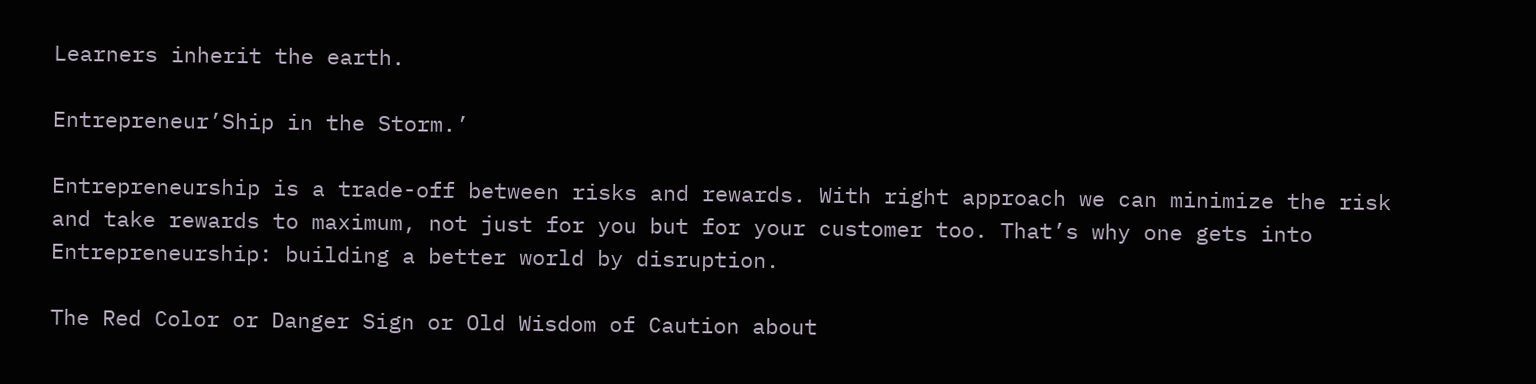Learners inherit the earth.

Entrepreneur’Ship in the Storm.’

Entrepreneurship is a trade-off between risks and rewards. With right approach we can minimize the risk and take rewards to maximum, not just for you but for your customer too. That’s why one gets into Entrepreneurship: building a better world by disruption.

The Red Color or Danger Sign or Old Wisdom of Caution about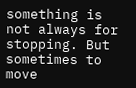something is not always for stopping. But sometimes to move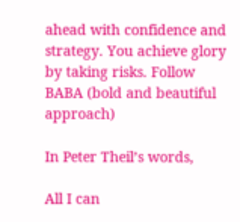ahead with confidence and strategy. You achieve glory by taking risks. Follow BABA (bold and beautiful approach)

In Peter Theil’s words,

All I can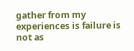gather from my experiences is failure is not as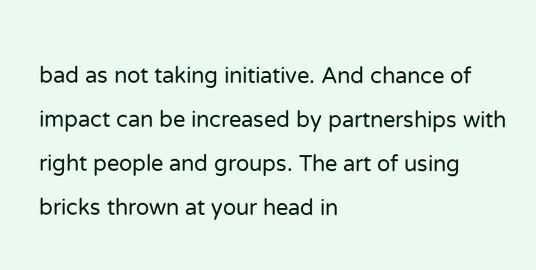bad as not taking initiative. And chance of impact can be increased by partnerships with right people and groups. The art of using bricks thrown at your head in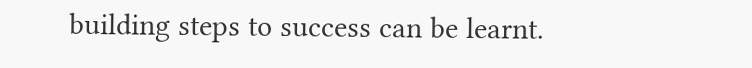building steps to success can be learnt.